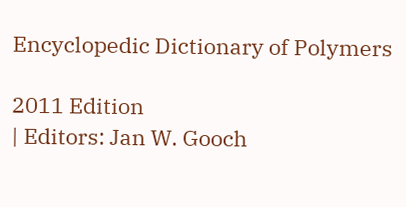Encyclopedic Dictionary of Polymers

2011 Edition
| Editors: Jan W. Gooch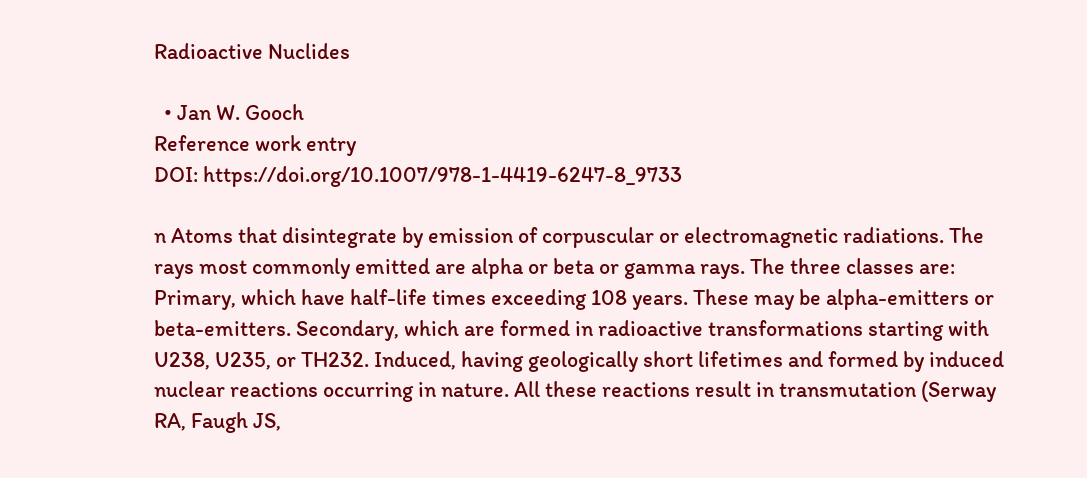Radioactive Nuclides

  • Jan W. Gooch
Reference work entry
DOI: https://doi.org/10.1007/978-1-4419-6247-8_9733

n Atoms that disintegrate by emission of corpuscular or electromagnetic radiations. The rays most commonly emitted are alpha or beta or gamma rays. The three classes are: Primary, which have half-life times exceeding 108 years. These may be alpha-emitters or beta-emitters. Secondary, which are formed in radioactive transformations starting with U238, U235, or TH232. Induced, having geologically short lifetimes and formed by induced nuclear reactions occurring in nature. All these reactions result in transmutation (Serway RA, Faugh JS,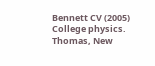Bennett CV (2005) College physics. Thomas, New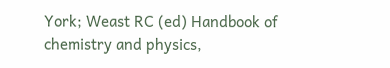York; Weast RC (ed) Handbook of chemistry and physics,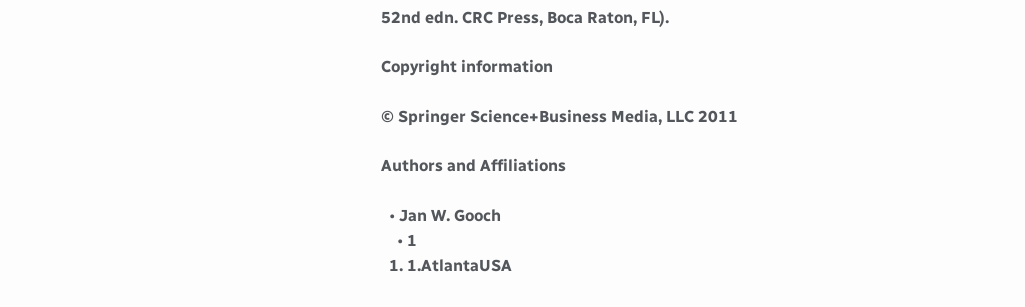52nd edn. CRC Press, Boca Raton, FL).

Copyright information

© Springer Science+Business Media, LLC 2011

Authors and Affiliations

  • Jan W. Gooch
    • 1
  1. 1.AtlantaUSA